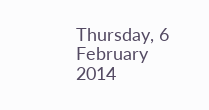Thursday, 6 February 2014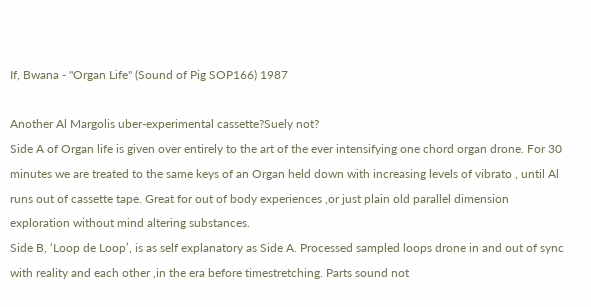If, Bwana - "Organ Life" (Sound of Pig SOP166) 1987

Another Al Margolis uber-experimental cassette?Suely not?
Side A of Organ life is given over entirely to the art of the ever intensifying one chord organ drone. For 30 minutes we are treated to the same keys of an Organ held down with increasing levels of vibrato , until Al runs out of cassette tape. Great for out of body experiences ,or just plain old parallel dimension exploration without mind altering substances.
Side B, ‘Loop de Loop’, is as self explanatory as Side A. Processed sampled loops drone in and out of sync with reality and each other ,in the era before timestretching. Parts sound not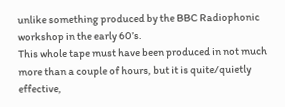unlike something produced by the BBC Radiophonic workshop in the early 60’s.
This whole tape must have been produced in not much more than a couple of hours, but it is quite/quietly effective,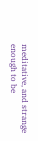meditative, and strange enough to be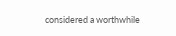considered a worthwhile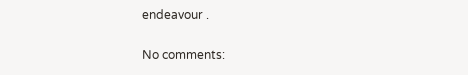endeavour .

No comments: